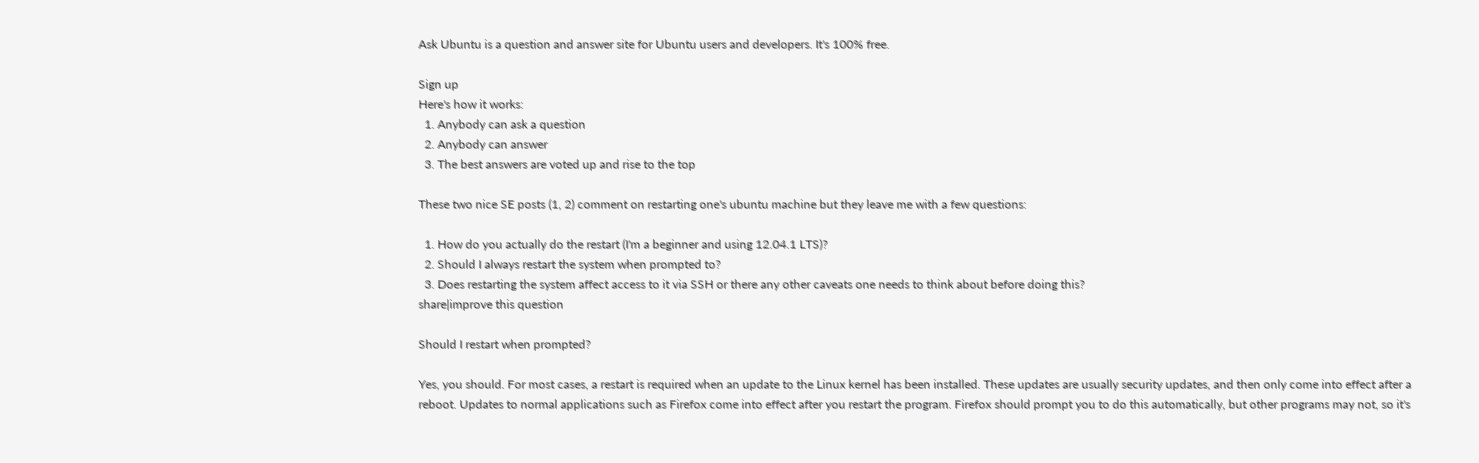Ask Ubuntu is a question and answer site for Ubuntu users and developers. It's 100% free.

Sign up
Here's how it works:
  1. Anybody can ask a question
  2. Anybody can answer
  3. The best answers are voted up and rise to the top

These two nice SE posts (1, 2) comment on restarting one's ubuntu machine but they leave me with a few questions:

  1. How do you actually do the restart (I'm a beginner and using 12.04.1 LTS)?
  2. Should I always restart the system when prompted to?
  3. Does restarting the system affect access to it via SSH or there any other caveats one needs to think about before doing this?
share|improve this question

Should I restart when prompted?

Yes, you should. For most cases, a restart is required when an update to the Linux kernel has been installed. These updates are usually security updates, and then only come into effect after a reboot. Updates to normal applications such as Firefox come into effect after you restart the program. Firefox should prompt you to do this automatically, but other programs may not, so it's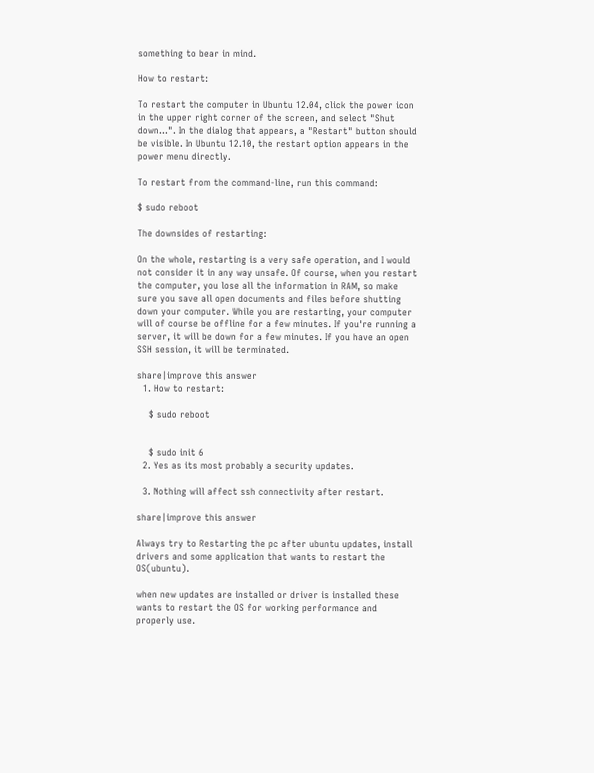something to bear in mind.

How to restart:

To restart the computer in Ubuntu 12.04, click the power icon in the upper right corner of the screen, and select "Shut down...". In the dialog that appears, a "Restart" button should be visible. In Ubuntu 12.10, the restart option appears in the power menu directly.

To restart from the command-line, run this command:

$ sudo reboot

The downsides of restarting:

On the whole, restarting is a very safe operation, and I would not consider it in any way unsafe. Of course, when you restart the computer, you lose all the information in RAM, so make sure you save all open documents and files before shutting down your computer. While you are restarting, your computer will of course be offline for a few minutes. If you're running a server, it will be down for a few minutes. If you have an open SSH session, it will be terminated.

share|improve this answer
  1. How to restart:

    $ sudo reboot


    $ sudo init 6
  2. Yes as its most probably a security updates.

  3. Nothing will affect ssh connectivity after restart.

share|improve this answer

Always try to Restarting the pc after ubuntu updates, install drivers and some application that wants to restart the OS(ubuntu).

when new updates are installed or driver is installed these wants to restart the OS for working performance and properly use.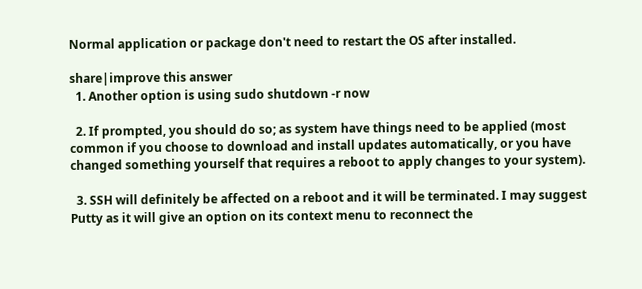Normal application or package don't need to restart the OS after installed.

share|improve this answer
  1. Another option is using sudo shutdown -r now

  2. If prompted, you should do so; as system have things need to be applied (most common if you choose to download and install updates automatically, or you have changed something yourself that requires a reboot to apply changes to your system).

  3. SSH will definitely be affected on a reboot and it will be terminated. I may suggest Putty as it will give an option on its context menu to reconnect the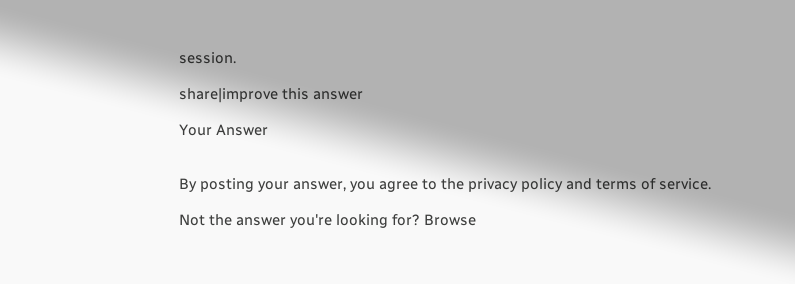session.

share|improve this answer

Your Answer


By posting your answer, you agree to the privacy policy and terms of service.

Not the answer you're looking for? Browse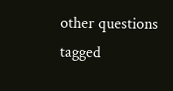other questions tagged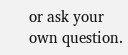or ask your own question.